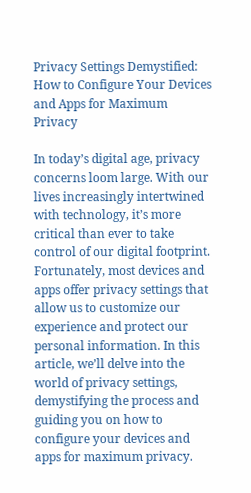Privacy Settings Demystified: How to Configure Your Devices and Apps for Maximum Privacy

In today’s digital age, privacy concerns loom large. With our lives increasingly intertwined with technology, it’s more critical than ever to take control of our digital footprint. Fortunately, most devices and apps offer privacy settings that allow us to customize our experience and protect our personal information. In this article, we’ll delve into the world of privacy settings, demystifying the process and guiding you on how to configure your devices and apps for maximum privacy.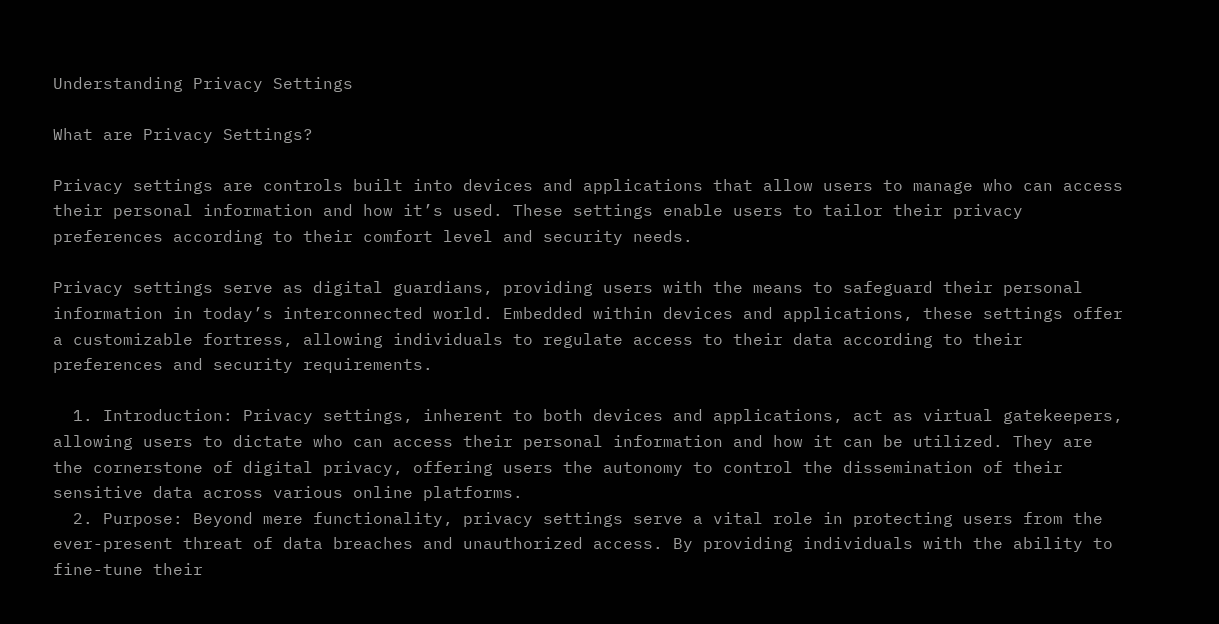Understanding Privacy Settings

What are Privacy Settings?

Privacy settings are controls built into devices and applications that allow users to manage who can access their personal information and how it’s used. These settings enable users to tailor their privacy preferences according to their comfort level and security needs.

Privacy settings serve as digital guardians, providing users with the means to safeguard their personal information in today’s interconnected world. Embedded within devices and applications, these settings offer a customizable fortress, allowing individuals to regulate access to their data according to their preferences and security requirements.

  1. Introduction: Privacy settings, inherent to both devices and applications, act as virtual gatekeepers, allowing users to dictate who can access their personal information and how it can be utilized. They are the cornerstone of digital privacy, offering users the autonomy to control the dissemination of their sensitive data across various online platforms.
  2. Purpose: Beyond mere functionality, privacy settings serve a vital role in protecting users from the ever-present threat of data breaches and unauthorized access. By providing individuals with the ability to fine-tune their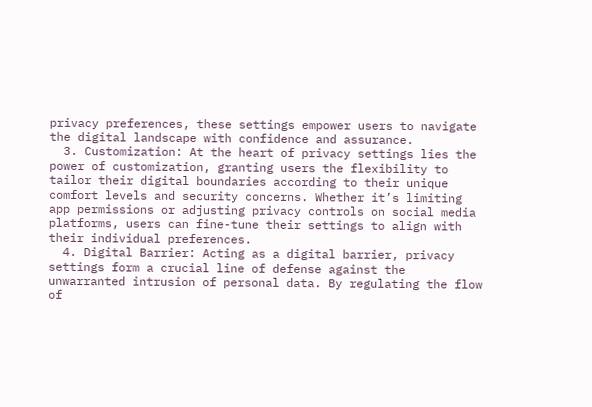privacy preferences, these settings empower users to navigate the digital landscape with confidence and assurance.
  3. Customization: At the heart of privacy settings lies the power of customization, granting users the flexibility to tailor their digital boundaries according to their unique comfort levels and security concerns. Whether it’s limiting app permissions or adjusting privacy controls on social media platforms, users can fine-tune their settings to align with their individual preferences.
  4. Digital Barrier: Acting as a digital barrier, privacy settings form a crucial line of defense against the unwarranted intrusion of personal data. By regulating the flow of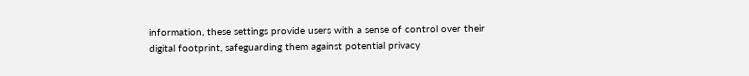information, these settings provide users with a sense of control over their digital footprint, safeguarding them against potential privacy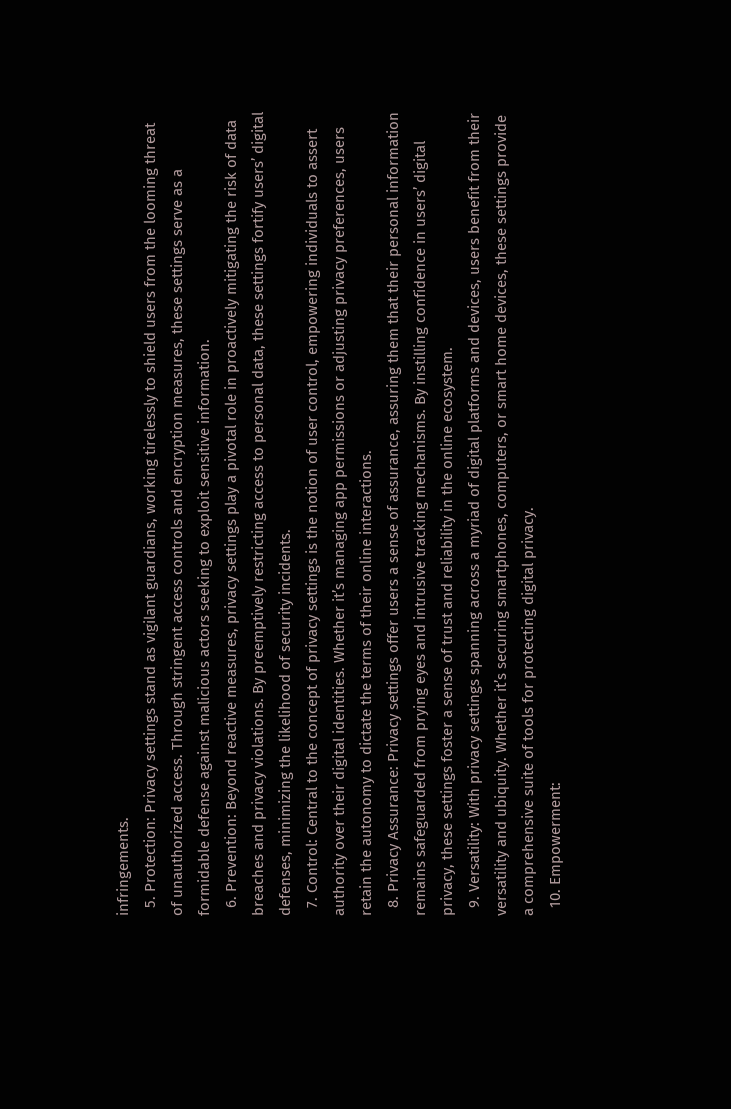infringements.
  5. Protection: Privacy settings stand as vigilant guardians, working tirelessly to shield users from the looming threat of unauthorized access. Through stringent access controls and encryption measures, these settings serve as a formidable defense against malicious actors seeking to exploit sensitive information.
  6. Prevention: Beyond reactive measures, privacy settings play a pivotal role in proactively mitigating the risk of data breaches and privacy violations. By preemptively restricting access to personal data, these settings fortify users’ digital defenses, minimizing the likelihood of security incidents.
  7. Control: Central to the concept of privacy settings is the notion of user control, empowering individuals to assert authority over their digital identities. Whether it’s managing app permissions or adjusting privacy preferences, users retain the autonomy to dictate the terms of their online interactions.
  8. Privacy Assurance: Privacy settings offer users a sense of assurance, assuring them that their personal information remains safeguarded from prying eyes and intrusive tracking mechanisms. By instilling confidence in users’ digital privacy, these settings foster a sense of trust and reliability in the online ecosystem.
  9. Versatility: With privacy settings spanning across a myriad of digital platforms and devices, users benefit from their versatility and ubiquity. Whether it’s securing smartphones, computers, or smart home devices, these settings provide a comprehensive suite of tools for protecting digital privacy.
  10. Empowerment: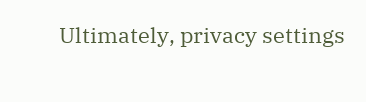Ultimately, privacy settings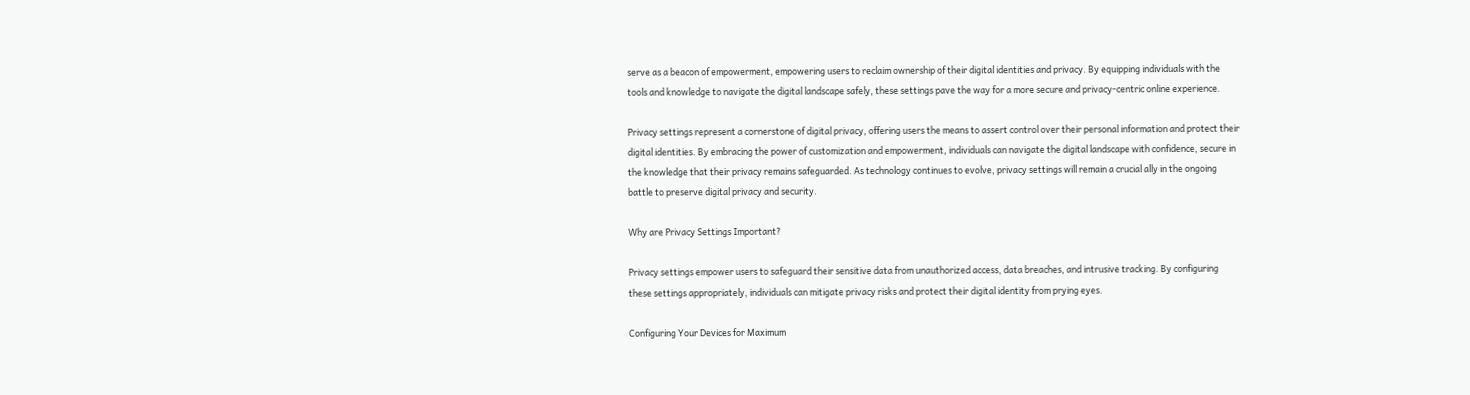serve as a beacon of empowerment, empowering users to reclaim ownership of their digital identities and privacy. By equipping individuals with the tools and knowledge to navigate the digital landscape safely, these settings pave the way for a more secure and privacy-centric online experience.

Privacy settings represent a cornerstone of digital privacy, offering users the means to assert control over their personal information and protect their digital identities. By embracing the power of customization and empowerment, individuals can navigate the digital landscape with confidence, secure in the knowledge that their privacy remains safeguarded. As technology continues to evolve, privacy settings will remain a crucial ally in the ongoing battle to preserve digital privacy and security.

Why are Privacy Settings Important?

Privacy settings empower users to safeguard their sensitive data from unauthorized access, data breaches, and intrusive tracking. By configuring these settings appropriately, individuals can mitigate privacy risks and protect their digital identity from prying eyes.

Configuring Your Devices for Maximum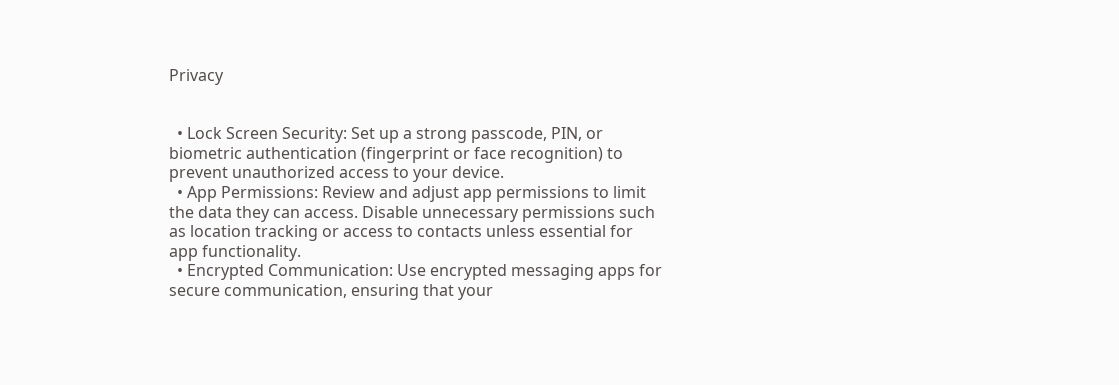Privacy


  • Lock Screen Security: Set up a strong passcode, PIN, or biometric authentication (fingerprint or face recognition) to prevent unauthorized access to your device.
  • App Permissions: Review and adjust app permissions to limit the data they can access. Disable unnecessary permissions such as location tracking or access to contacts unless essential for app functionality.
  • Encrypted Communication: Use encrypted messaging apps for secure communication, ensuring that your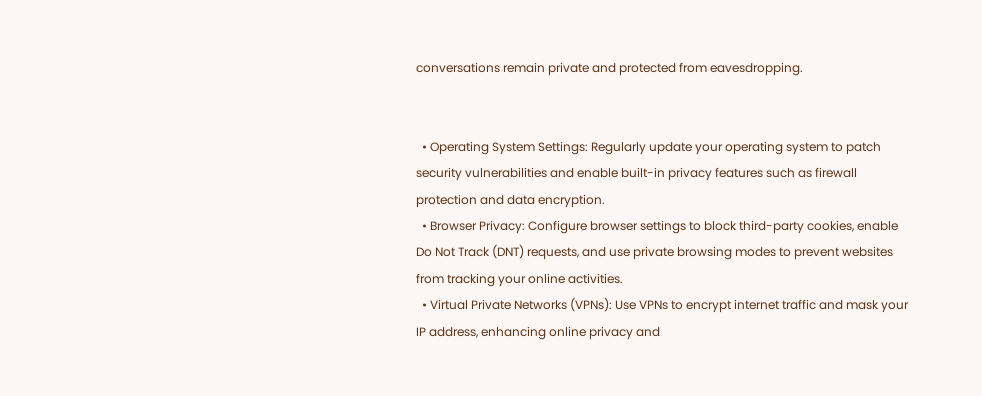conversations remain private and protected from eavesdropping.


  • Operating System Settings: Regularly update your operating system to patch security vulnerabilities and enable built-in privacy features such as firewall protection and data encryption.
  • Browser Privacy: Configure browser settings to block third-party cookies, enable Do Not Track (DNT) requests, and use private browsing modes to prevent websites from tracking your online activities.
  • Virtual Private Networks (VPNs): Use VPNs to encrypt internet traffic and mask your IP address, enhancing online privacy and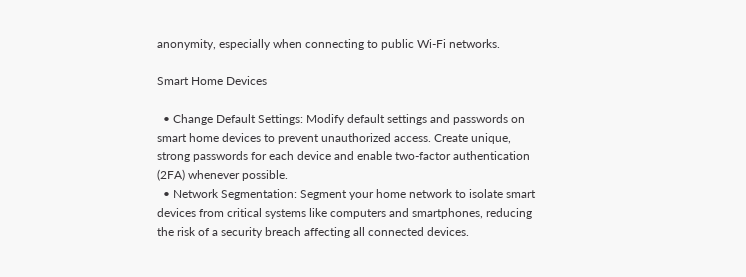anonymity, especially when connecting to public Wi-Fi networks.

Smart Home Devices

  • Change Default Settings: Modify default settings and passwords on smart home devices to prevent unauthorized access. Create unique, strong passwords for each device and enable two-factor authentication (2FA) whenever possible.
  • Network Segmentation: Segment your home network to isolate smart devices from critical systems like computers and smartphones, reducing the risk of a security breach affecting all connected devices.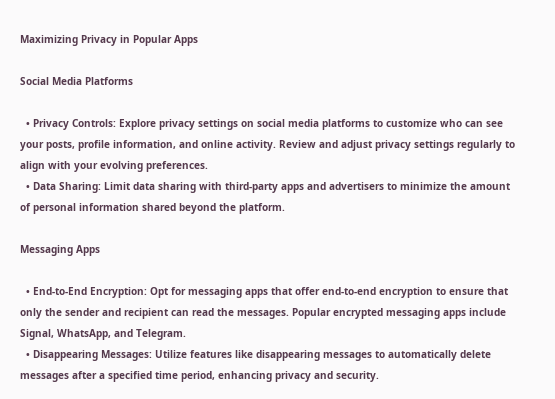Maximizing Privacy in Popular Apps

Social Media Platforms

  • Privacy Controls: Explore privacy settings on social media platforms to customize who can see your posts, profile information, and online activity. Review and adjust privacy settings regularly to align with your evolving preferences.
  • Data Sharing: Limit data sharing with third-party apps and advertisers to minimize the amount of personal information shared beyond the platform.

Messaging Apps

  • End-to-End Encryption: Opt for messaging apps that offer end-to-end encryption to ensure that only the sender and recipient can read the messages. Popular encrypted messaging apps include Signal, WhatsApp, and Telegram.
  • Disappearing Messages: Utilize features like disappearing messages to automatically delete messages after a specified time period, enhancing privacy and security.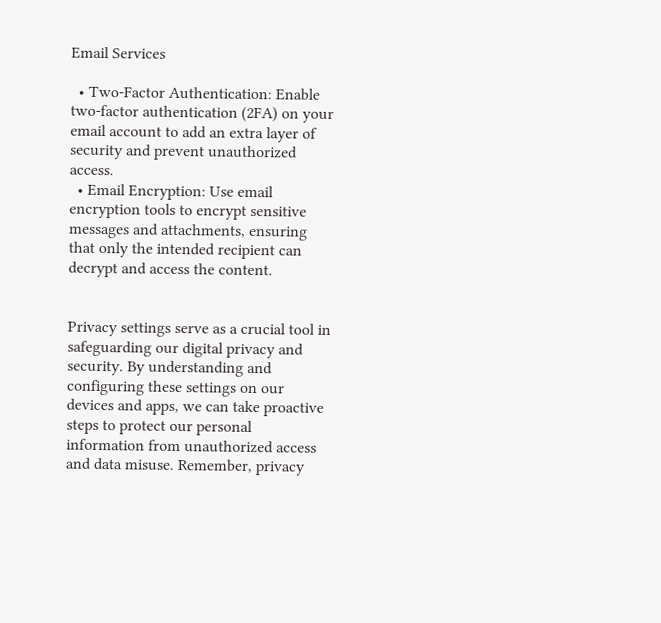Email Services

  • Two-Factor Authentication: Enable two-factor authentication (2FA) on your email account to add an extra layer of security and prevent unauthorized access.
  • Email Encryption: Use email encryption tools to encrypt sensitive messages and attachments, ensuring that only the intended recipient can decrypt and access the content.


Privacy settings serve as a crucial tool in safeguarding our digital privacy and security. By understanding and configuring these settings on our devices and apps, we can take proactive steps to protect our personal information from unauthorized access and data misuse. Remember, privacy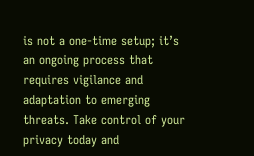is not a one-time setup; it’s an ongoing process that requires vigilance and adaptation to emerging threats. Take control of your privacy today and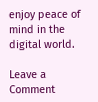enjoy peace of mind in the digital world.

Leave a Comment